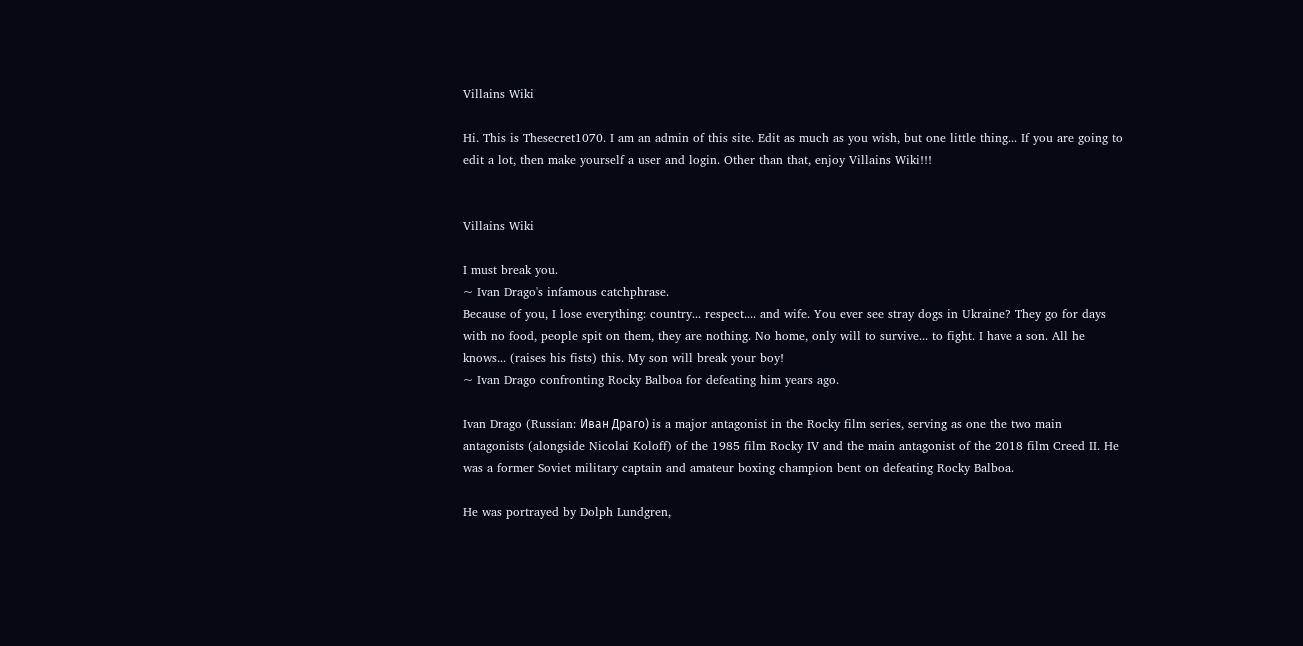Villains Wiki

Hi. This is Thesecret1070. I am an admin of this site. Edit as much as you wish, but one little thing... If you are going to edit a lot, then make yourself a user and login. Other than that, enjoy Villains Wiki!!!


Villains Wiki

I must break you.
~ Ivan Drago's infamous catchphrase.
Because of you, I lose everything: country... respect.... and wife. You ever see stray dogs in Ukraine? They go for days with no food, people spit on them, they are nothing. No home, only will to survive... to fight. I have a son. All he knows... (raises his fists) this. My son will break your boy!
~ Ivan Drago confronting Rocky Balboa for defeating him years ago.

Ivan Drago (Russian: Иван Драго) is a major antagonist in the Rocky film series, serving as one the two main antagonists (alongside Nicolai Koloff) of the 1985 film Rocky IV and the main antagonist of the 2018 film Creed II. He was a former Soviet military captain and amateur boxing champion bent on defeating Rocky Balboa.

He was portrayed by Dolph Lundgren,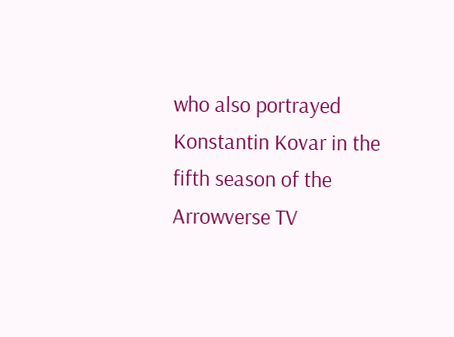who also portrayed Konstantin Kovar in the fifth season of the Arrowverse TV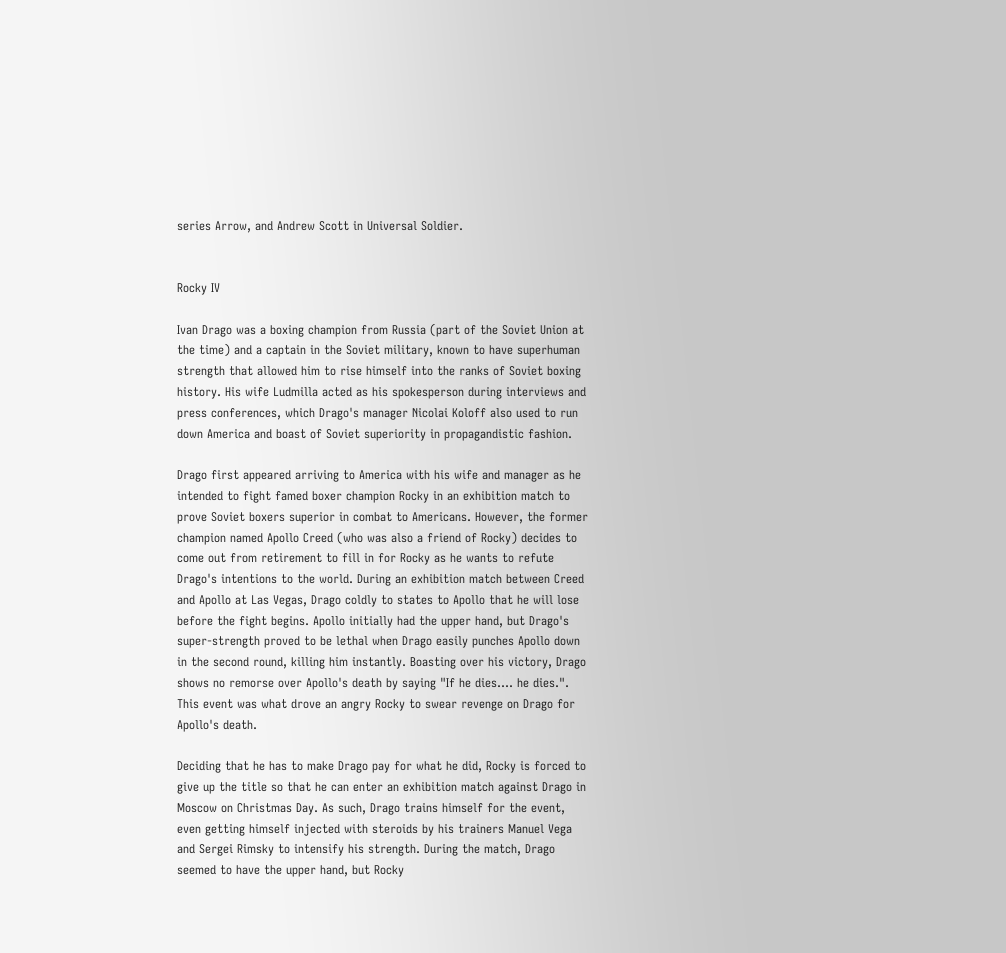series Arrow, and Andrew Scott in Universal Soldier.


Rocky IV

Ivan Drago was a boxing champion from Russia (part of the Soviet Union at the time) and a captain in the Soviet military, known to have superhuman strength that allowed him to rise himself into the ranks of Soviet boxing history. His wife Ludmilla acted as his spokesperson during interviews and press conferences, which Drago's manager Nicolai Koloff also used to run down America and boast of Soviet superiority in propagandistic fashion.

Drago first appeared arriving to America with his wife and manager as he intended to fight famed boxer champion Rocky in an exhibition match to prove Soviet boxers superior in combat to Americans. However, the former champion named Apollo Creed (who was also a friend of Rocky) decides to come out from retirement to fill in for Rocky as he wants to refute Drago's intentions to the world. During an exhibition match between Creed and Apollo at Las Vegas, Drago coldly to states to Apollo that he will lose before the fight begins. Apollo initially had the upper hand, but Drago's super-strength proved to be lethal when Drago easily punches Apollo down in the second round, killing him instantly. Boasting over his victory, Drago shows no remorse over Apollo's death by saying "If he dies.... he dies.". This event was what drove an angry Rocky to swear revenge on Drago for Apollo's death.

Deciding that he has to make Drago pay for what he did, Rocky is forced to give up the title so that he can enter an exhibition match against Drago in Moscow on Christmas Day. As such, Drago trains himself for the event, even getting himself injected with steroids by his trainers Manuel Vega and Sergei Rimsky to intensify his strength. During the match, Drago seemed to have the upper hand, but Rocky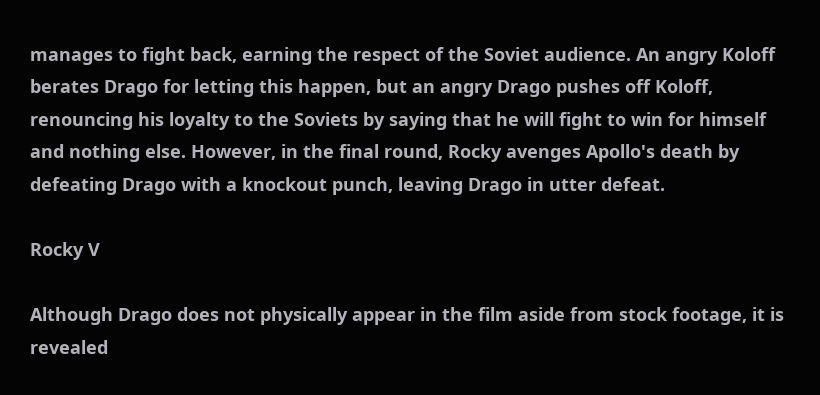manages to fight back, earning the respect of the Soviet audience. An angry Koloff berates Drago for letting this happen, but an angry Drago pushes off Koloff, renouncing his loyalty to the Soviets by saying that he will fight to win for himself and nothing else. However, in the final round, Rocky avenges Apollo's death by defeating Drago with a knockout punch, leaving Drago in utter defeat.

Rocky V

Although Drago does not physically appear in the film aside from stock footage, it is revealed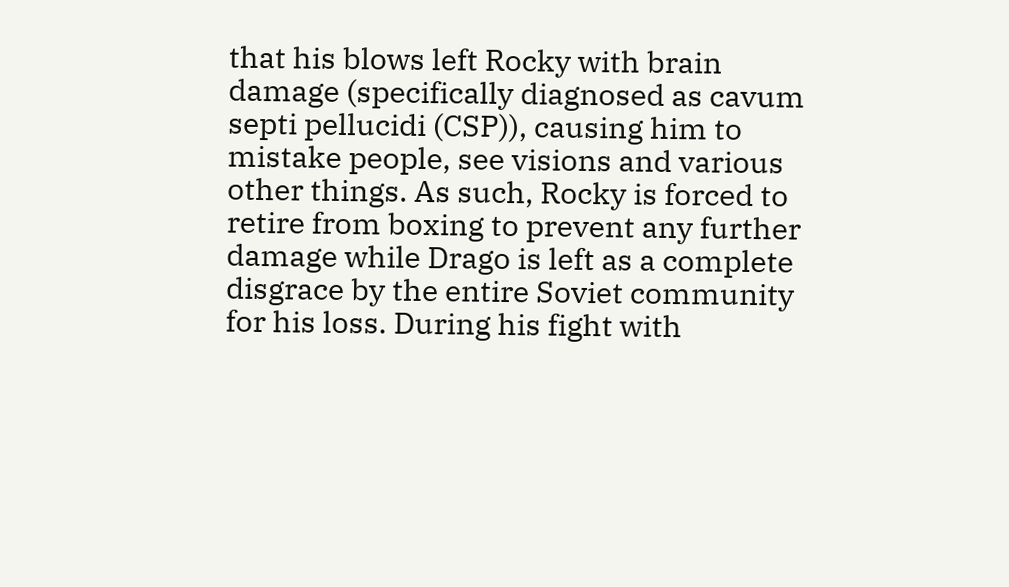that his blows left Rocky with brain damage (specifically diagnosed as cavum septi pellucidi (CSP)), causing him to mistake people, see visions and various other things. As such, Rocky is forced to retire from boxing to prevent any further damage while Drago is left as a complete disgrace by the entire Soviet community for his loss. During his fight with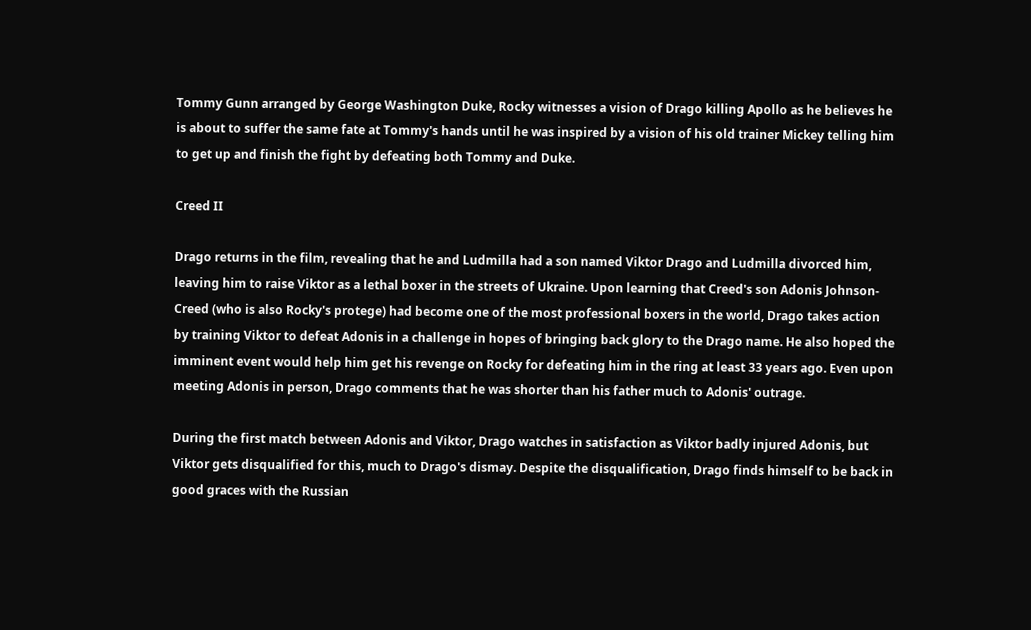Tommy Gunn arranged by George Washington Duke, Rocky witnesses a vision of Drago killing Apollo as he believes he is about to suffer the same fate at Tommy's hands until he was inspired by a vision of his old trainer Mickey telling him to get up and finish the fight by defeating both Tommy and Duke.

Creed II

Drago returns in the film, revealing that he and Ludmilla had a son named Viktor Drago and Ludmilla divorced him, leaving him to raise Viktor as a lethal boxer in the streets of Ukraine. Upon learning that Creed's son Adonis Johnson-Creed (who is also Rocky's protege) had become one of the most professional boxers in the world, Drago takes action by training Viktor to defeat Adonis in a challenge in hopes of bringing back glory to the Drago name. He also hoped the imminent event would help him get his revenge on Rocky for defeating him in the ring at least 33 years ago. Even upon meeting Adonis in person, Drago comments that he was shorter than his father much to Adonis' outrage.

During the first match between Adonis and Viktor, Drago watches in satisfaction as Viktor badly injured Adonis, but Viktor gets disqualified for this, much to Drago's dismay. Despite the disqualification, Drago finds himself to be back in good graces with the Russian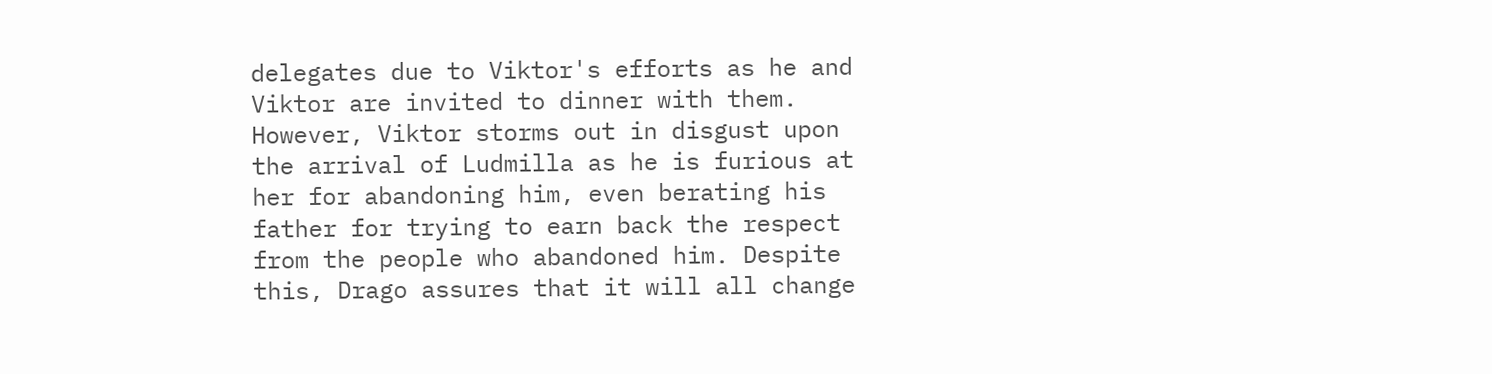delegates due to Viktor's efforts as he and Viktor are invited to dinner with them. However, Viktor storms out in disgust upon the arrival of Ludmilla as he is furious at her for abandoning him, even berating his father for trying to earn back the respect from the people who abandoned him. Despite this, Drago assures that it will all change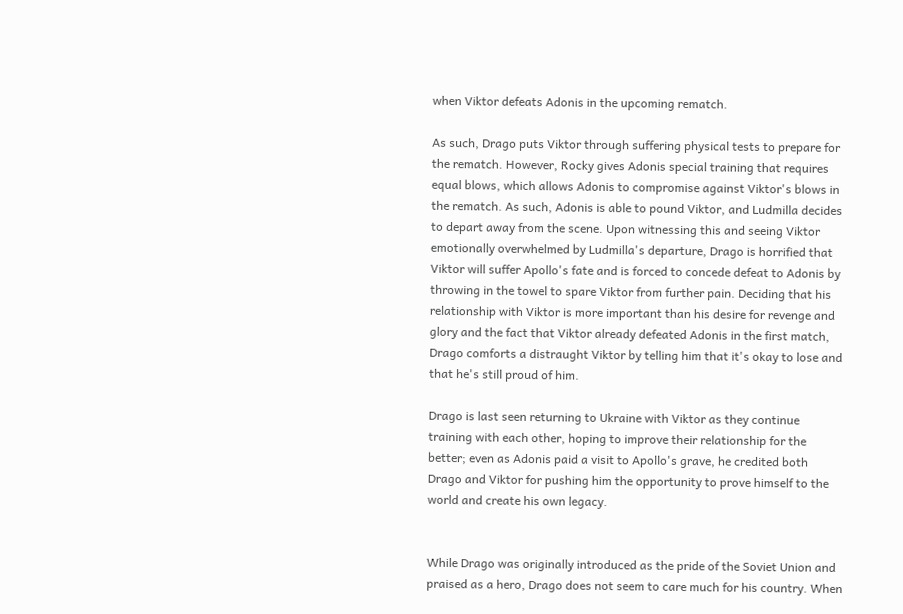when Viktor defeats Adonis in the upcoming rematch.

As such, Drago puts Viktor through suffering physical tests to prepare for the rematch. However, Rocky gives Adonis special training that requires equal blows, which allows Adonis to compromise against Viktor's blows in the rematch. As such, Adonis is able to pound Viktor, and Ludmilla decides to depart away from the scene. Upon witnessing this and seeing Viktor emotionally overwhelmed by Ludmilla's departure, Drago is horrified that Viktor will suffer Apollo's fate and is forced to concede defeat to Adonis by throwing in the towel to spare Viktor from further pain. Deciding that his relationship with Viktor is more important than his desire for revenge and glory and the fact that Viktor already defeated Adonis in the first match, Drago comforts a distraught Viktor by telling him that it's okay to lose and that he's still proud of him.

Drago is last seen returning to Ukraine with Viktor as they continue training with each other, hoping to improve their relationship for the better; even as Adonis paid a visit to Apollo's grave, he credited both Drago and Viktor for pushing him the opportunity to prove himself to the world and create his own legacy.


While Drago was originally introduced as the pride of the Soviet Union and praised as a hero, Drago does not seem to care much for his country. When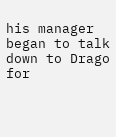his manager began to talk down to Drago for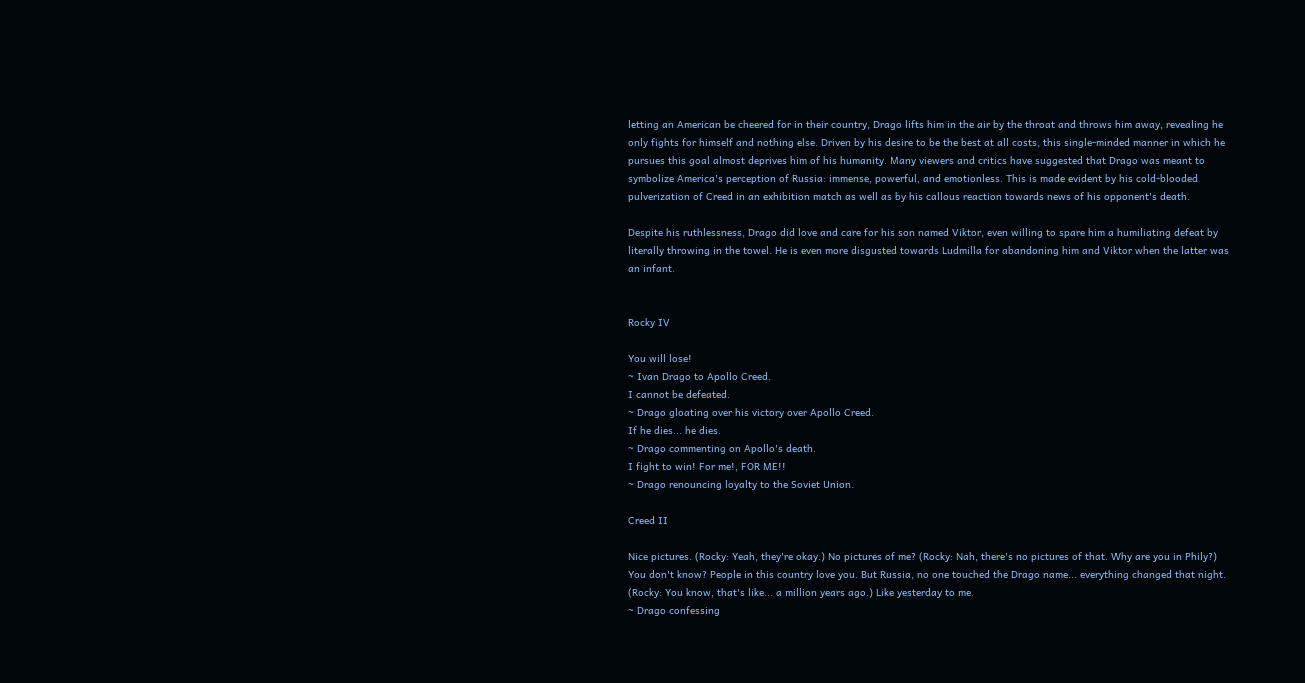letting an American be cheered for in their country, Drago lifts him in the air by the throat and throws him away, revealing he only fights for himself and nothing else. Driven by his desire to be the best at all costs, this single-minded manner in which he pursues this goal almost deprives him of his humanity. Many viewers and critics have suggested that Drago was meant to symbolize America's perception of Russia: immense, powerful, and emotionless. This is made evident by his cold-blooded pulverization of Creed in an exhibition match as well as by his callous reaction towards news of his opponent's death.

Despite his ruthlessness, Drago did love and care for his son named Viktor, even willing to spare him a humiliating defeat by literally throwing in the towel. He is even more disgusted towards Ludmilla for abandoning him and Viktor when the latter was an infant.


Rocky IV

You will lose!
~ Ivan Drago to Apollo Creed.
I cannot be defeated.
~ Drago gloating over his victory over Apollo Creed.
If he dies... he dies.
~ Drago commenting on Apollo's death.
I fight to win! For me!, FOR ME!!
~ Drago renouncing loyalty to the Soviet Union.

Creed II

Nice pictures. (Rocky: Yeah, they're okay.) No pictures of me? (Rocky: Nah, there's no pictures of that. Why are you in Phily?) You don't know? People in this country love you. But Russia, no one touched the Drago name... everything changed that night. (Rocky: You know, that's like... a million years ago.) Like yesterday to me.
~ Drago confessing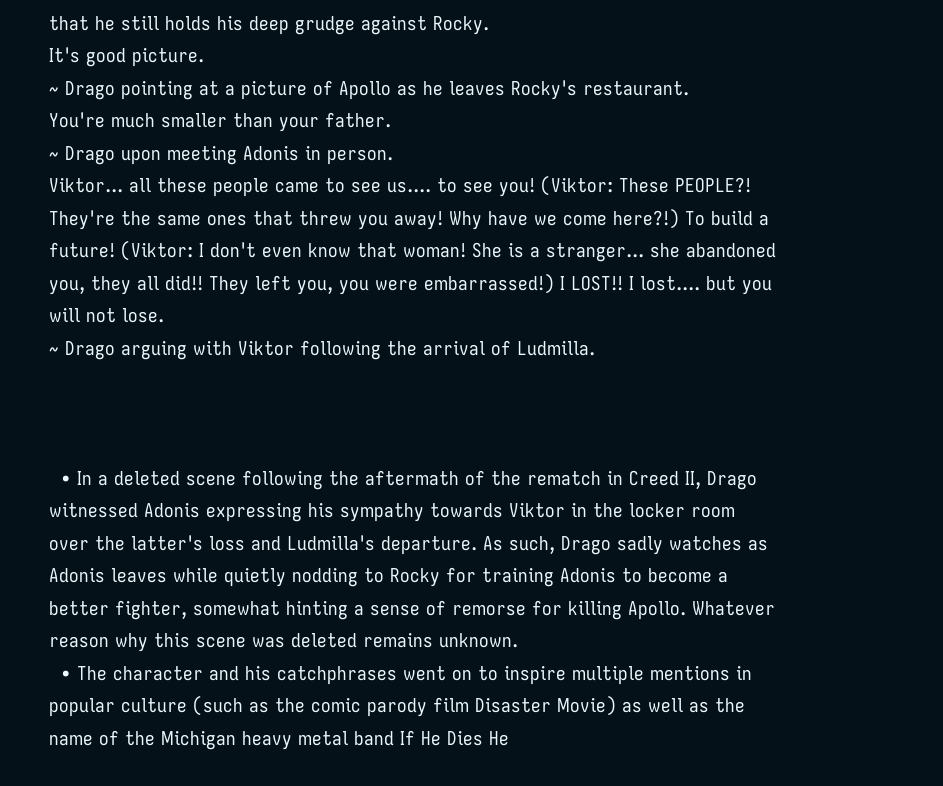that he still holds his deep grudge against Rocky.
It's good picture.
~ Drago pointing at a picture of Apollo as he leaves Rocky's restaurant.
You're much smaller than your father.
~ Drago upon meeting Adonis in person.
Viktor... all these people came to see us.... to see you! (Viktor: These PEOPLE?! They're the same ones that threw you away! Why have we come here?!) To build a future! (Viktor: I don't even know that woman! She is a stranger... she abandoned you, they all did!! They left you, you were embarrassed!) I LOST!! I lost.... but you will not lose.
~ Drago arguing with Viktor following the arrival of Ludmilla.



  • In a deleted scene following the aftermath of the rematch in Creed II, Drago witnessed Adonis expressing his sympathy towards Viktor in the locker room over the latter's loss and Ludmilla's departure. As such, Drago sadly watches as Adonis leaves while quietly nodding to Rocky for training Adonis to become a better fighter, somewhat hinting a sense of remorse for killing Apollo. Whatever reason why this scene was deleted remains unknown.
  • The character and his catchphrases went on to inspire multiple mentions in popular culture (such as the comic parody film Disaster Movie) as well as the name of the Michigan heavy metal band If He Dies He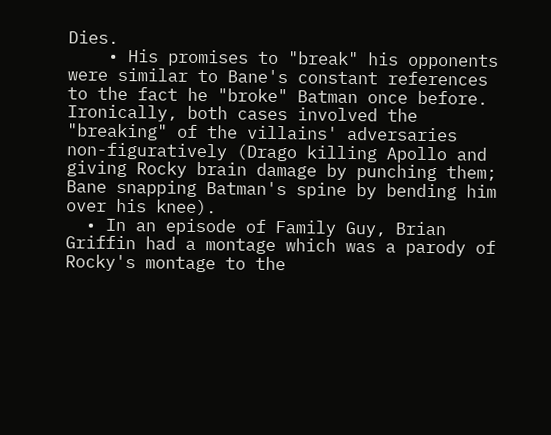Dies.
    • His promises to "break" his opponents were similar to Bane's constant references to the fact he "broke" Batman once before. Ironically, both cases involved the "breaking" of the villains' adversaries non-figuratively (Drago killing Apollo and giving Rocky brain damage by punching them; Bane snapping Batman's spine by bending him over his knee).
  • In an episode of Family Guy, Brian Griffin had a montage which was a parody of Rocky's montage to the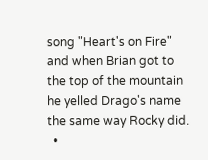song "Heart's on Fire" and when Brian got to the top of the mountain he yelled Drago's name the same way Rocky did.
  •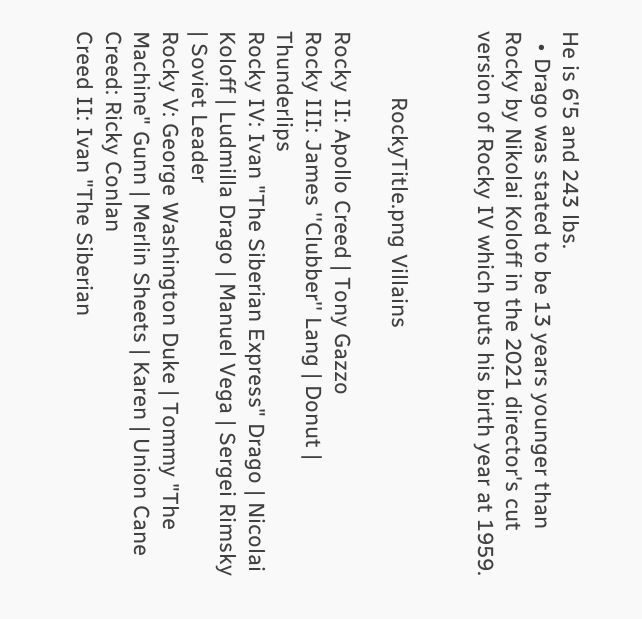He is 6'5 and 243 lbs.
  • Drago was stated to be 13 years younger than Rocky by Nikolai Koloff in the 2021 director's cut version of Rocky IV which puts his birth year at 1959.


           RockyTitle.png Villains

Rocky II: Apollo Creed | Tony Gazzo
Rocky III: James ''Clubber'' Lang | Donut | Thunderlips
Rocky IV: Ivan "The Siberian Express" Drago | Nicolai Koloff | Ludmilla Drago | Manuel Vega | Sergei Rimsky | Soviet Leader
Rocky V: George Washington Duke | Tommy "The Machine" Gunn | Merlin Sheets | Karen | Union Cane
Creed: Ricky Conlan
Creed II: Ivan "The Siberian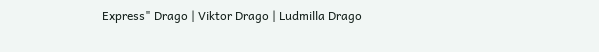Express" Drago | Viktor Drago | Ludmilla Drago